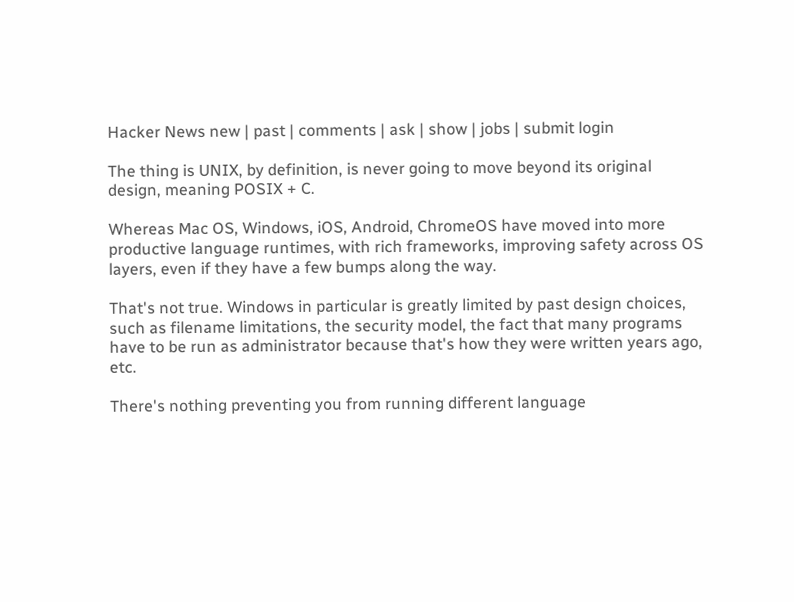Hacker News new | past | comments | ask | show | jobs | submit login

The thing is UNIX, by definition, is never going to move beyond its original design, meaning POSIX + C.

Whereas Mac OS, Windows, iOS, Android, ChromeOS have moved into more productive language runtimes, with rich frameworks, improving safety across OS layers, even if they have a few bumps along the way.

That's not true. Windows in particular is greatly limited by past design choices, such as filename limitations, the security model, the fact that many programs have to be run as administrator because that's how they were written years ago, etc.

There's nothing preventing you from running different language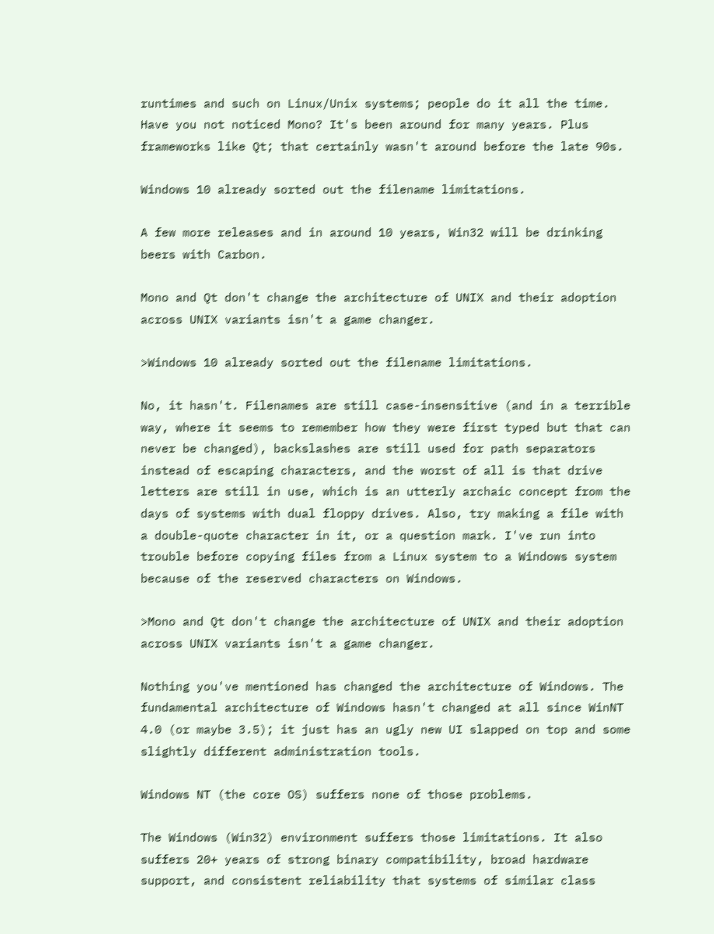runtimes and such on Linux/Unix systems; people do it all the time. Have you not noticed Mono? It's been around for many years. Plus frameworks like Qt; that certainly wasn't around before the late 90s.

Windows 10 already sorted out the filename limitations.

A few more releases and in around 10 years, Win32 will be drinking beers with Carbon.

Mono and Qt don't change the architecture of UNIX and their adoption across UNIX variants isn't a game changer.

>Windows 10 already sorted out the filename limitations.

No, it hasn't. Filenames are still case-insensitive (and in a terrible way, where it seems to remember how they were first typed but that can never be changed), backslashes are still used for path separators instead of escaping characters, and the worst of all is that drive letters are still in use, which is an utterly archaic concept from the days of systems with dual floppy drives. Also, try making a file with a double-quote character in it, or a question mark. I've run into trouble before copying files from a Linux system to a Windows system because of the reserved characters on Windows.

>Mono and Qt don't change the architecture of UNIX and their adoption across UNIX variants isn't a game changer.

Nothing you've mentioned has changed the architecture of Windows. The fundamental architecture of Windows hasn't changed at all since WinNT 4.0 (or maybe 3.5); it just has an ugly new UI slapped on top and some slightly different administration tools.

Windows NT (the core OS) suffers none of those problems.

The Windows (Win32) environment suffers those limitations. It also suffers 20+ years of strong binary compatibility, broad hardware support, and consistent reliability that systems of similar class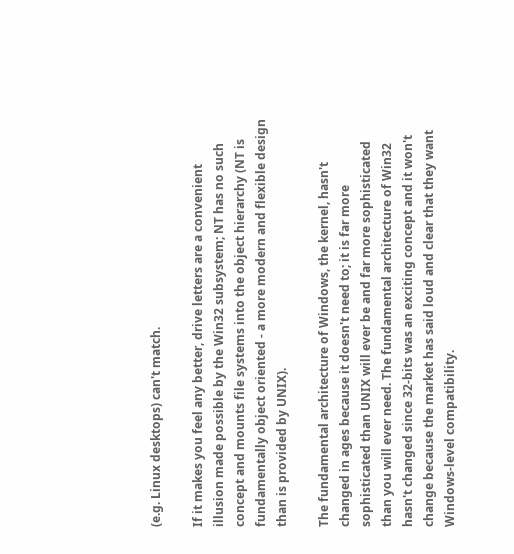(e.g. Linux desktops) can't match.

If it makes you feel any better, drive letters are a convenient illusion made possible by the Win32 subsystem; NT has no such concept and mounts file systems into the object hierarchy (NT is fundamentally object oriented - a more modern and flexible design than is provided by UNIX).

The fundamental architecture of Windows, the kernel, hasn't changed in ages because it doesn't need to; it is far more sophisticated than UNIX will ever be and far more sophisticated than you will ever need. The fundamental architecture of Win32 hasn't changed since 32-bits was an exciting concept and it won't change because the market has said loud and clear that they want Windows-level compatibility.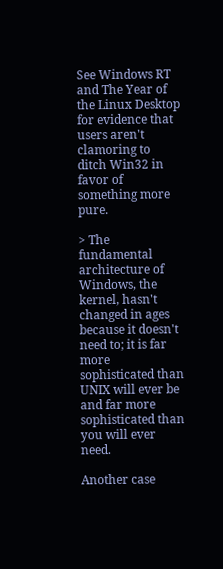See Windows RT and The Year of the Linux Desktop for evidence that users aren't clamoring to ditch Win32 in favor of something more pure.

> The fundamental architecture of Windows, the kernel, hasn't changed in ages because it doesn't need to; it is far more sophisticated than UNIX will ever be and far more sophisticated than you will ever need.

Another case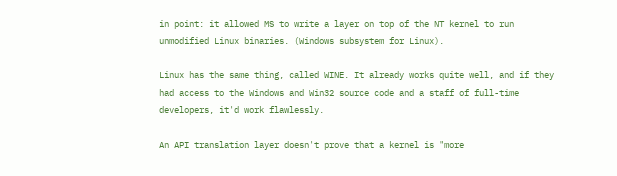in point: it allowed MS to write a layer on top of the NT kernel to run unmodified Linux binaries. (Windows subsystem for Linux).

Linux has the same thing, called WINE. It already works quite well, and if they had access to the Windows and Win32 source code and a staff of full-time developers, it'd work flawlessly.

An API translation layer doesn't prove that a kernel is "more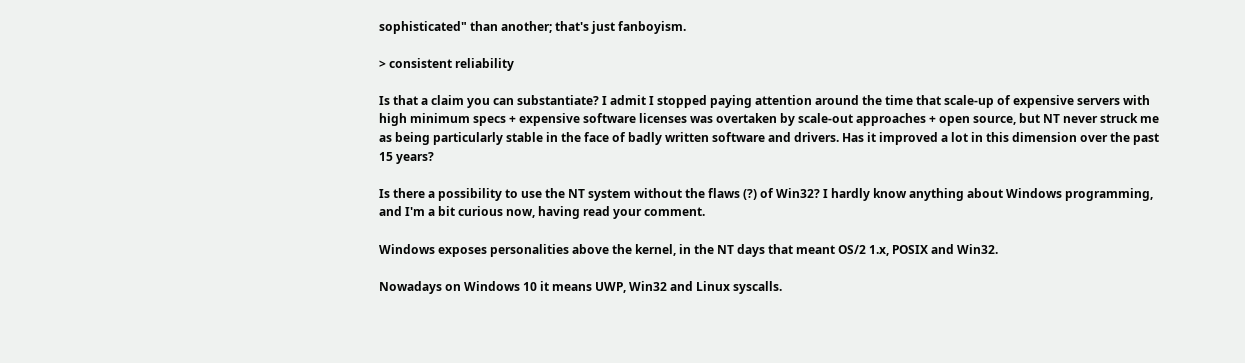sophisticated" than another; that's just fanboyism.

> consistent reliability

Is that a claim you can substantiate? I admit I stopped paying attention around the time that scale-up of expensive servers with high minimum specs + expensive software licenses was overtaken by scale-out approaches + open source, but NT never struck me as being particularly stable in the face of badly written software and drivers. Has it improved a lot in this dimension over the past 15 years?

Is there a possibility to use the NT system without the flaws (?) of Win32? I hardly know anything about Windows programming, and I'm a bit curious now, having read your comment.

Windows exposes personalities above the kernel, in the NT days that meant OS/2 1.x, POSIX and Win32.

Nowadays on Windows 10 it means UWP, Win32 and Linux syscalls.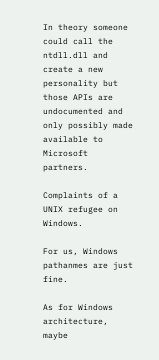In theory someone could call the ntdll.dll and create a new personality but those APIs are undocumented and only possibly made available to Microsoft partners.

Complaints of a UNIX refugee on Windows.

For us, Windows pathanmes are just fine.

As for Windows architecture, maybe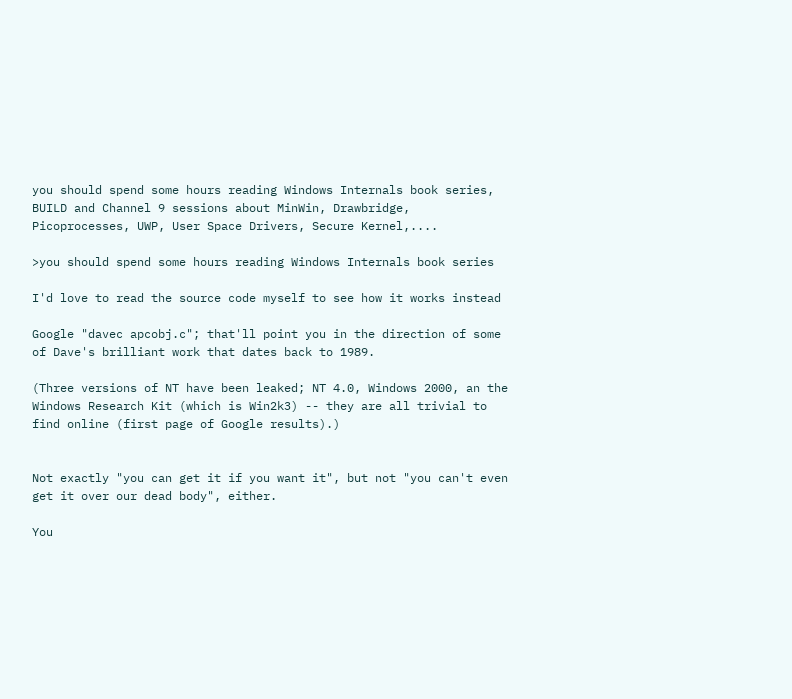you should spend some hours reading Windows Internals book series, BUILD and Channel 9 sessions about MinWin, Drawbridge, Picoprocesses, UWP, User Space Drivers, Secure Kernel,....

>you should spend some hours reading Windows Internals book series

I'd love to read the source code myself to see how it works instead

Google "davec apcobj.c"; that'll point you in the direction of some of Dave's brilliant work that dates back to 1989.

(Three versions of NT have been leaked; NT 4.0, Windows 2000, an the Windows Research Kit (which is Win2k3) -- they are all trivial to find online (first page of Google results).)


Not exactly "you can get it if you want it", but not "you can't even get it over our dead body", either.

You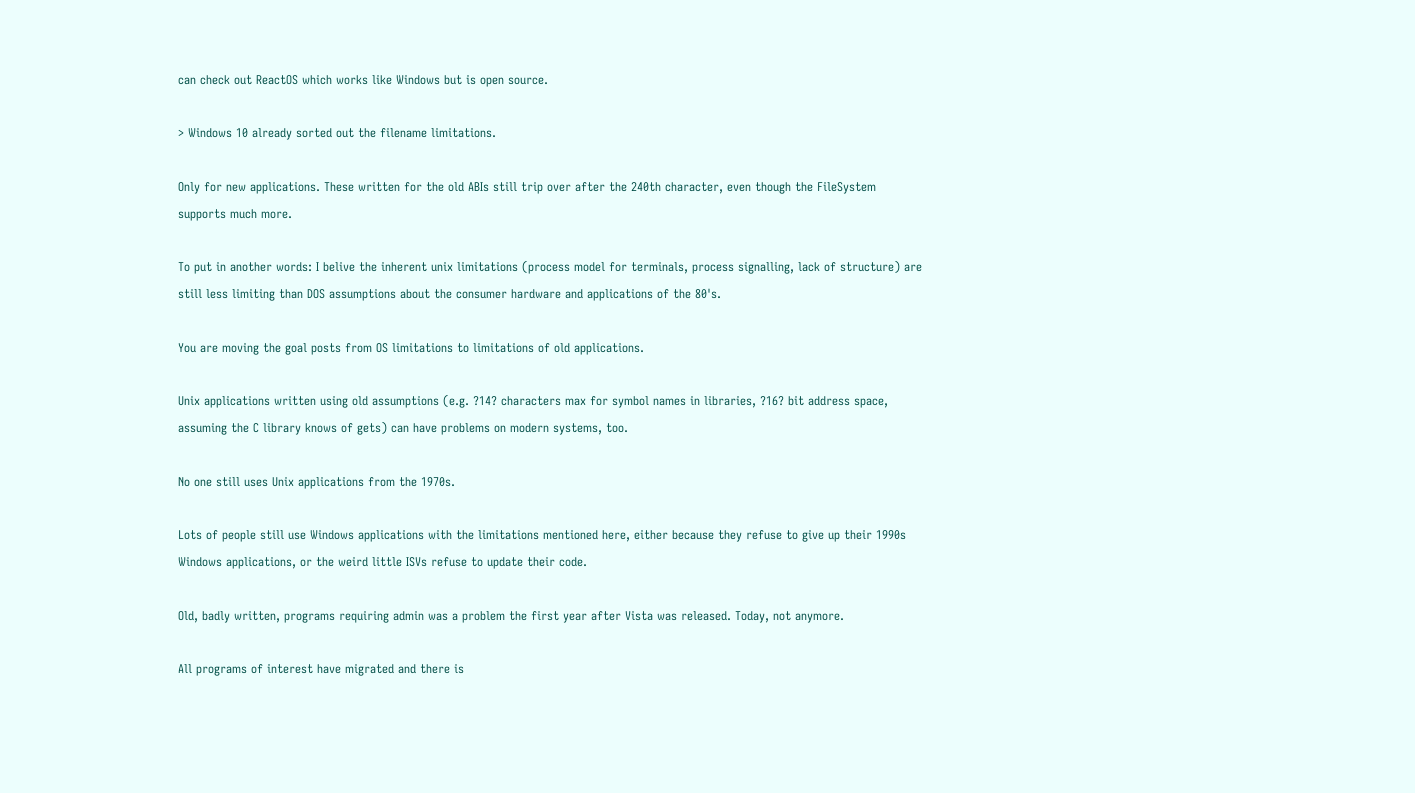can check out ReactOS which works like Windows but is open source.

> Windows 10 already sorted out the filename limitations.

Only for new applications. These written for the old ABIs still trip over after the 240th character, even though the FileSystem supports much more.

To put in another words: I belive the inherent unix limitations (process model for terminals, process signalling, lack of structure) are still less limiting than DOS assumptions about the consumer hardware and applications of the 80's.

You are moving the goal posts from OS limitations to limitations of old applications.

Unix applications written using old assumptions (e.g. ?14? characters max for symbol names in libraries, ?16? bit address space, assuming the C library knows of gets) can have problems on modern systems, too.

No one still uses Unix applications from the 1970s.

Lots of people still use Windows applications with the limitations mentioned here, either because they refuse to give up their 1990s Windows applications, or the weird little ISVs refuse to update their code.

Old, badly written, programs requiring admin was a problem the first year after Vista was released. Today, not anymore.

All programs of interest have migrated and there is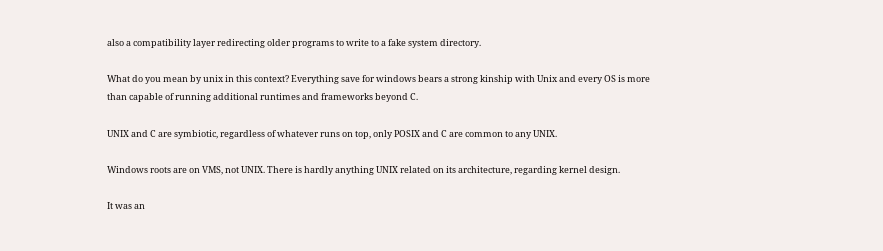also a compatibility layer redirecting older programs to write to a fake system directory.

What do you mean by unix in this context? Everything save for windows bears a strong kinship with Unix and every OS is more than capable of running additional runtimes and frameworks beyond C.

UNIX and C are symbiotic, regardless of whatever runs on top, only POSIX and C are common to any UNIX.

Windows roots are on VMS, not UNIX. There is hardly anything UNIX related on its architecture, regarding kernel design.

It was an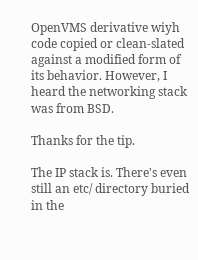OpenVMS derivative wiyh code copied or clean-slated against a modified form of its behavior. However, I heard the networking stack was from BSD.

Thanks for the tip.

The IP stack is. There's even still an etc/ directory buried in the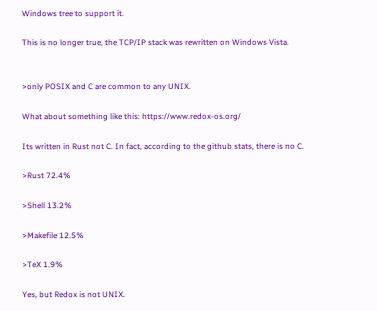Windows tree to support it.

This is no longer true, the TCP/IP stack was rewritten on Windows Vista.


>only POSIX and C are common to any UNIX.

What about something like this: https://www.redox-os.org/

Its written in Rust not C. In fact, according to the github stats, there is no C.

>Rust 72.4%

>Shell 13.2%

>Makefile 12.5%

>TeX 1.9%

Yes, but Redox is not UNIX.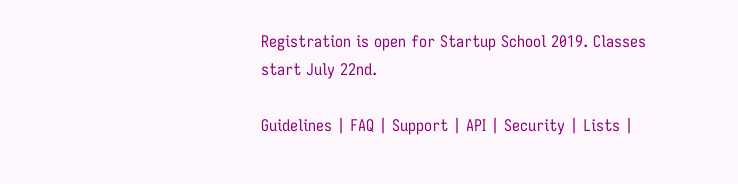Registration is open for Startup School 2019. Classes start July 22nd.

Guidelines | FAQ | Support | API | Security | Lists |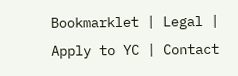Bookmarklet | Legal | Apply to YC | Contact